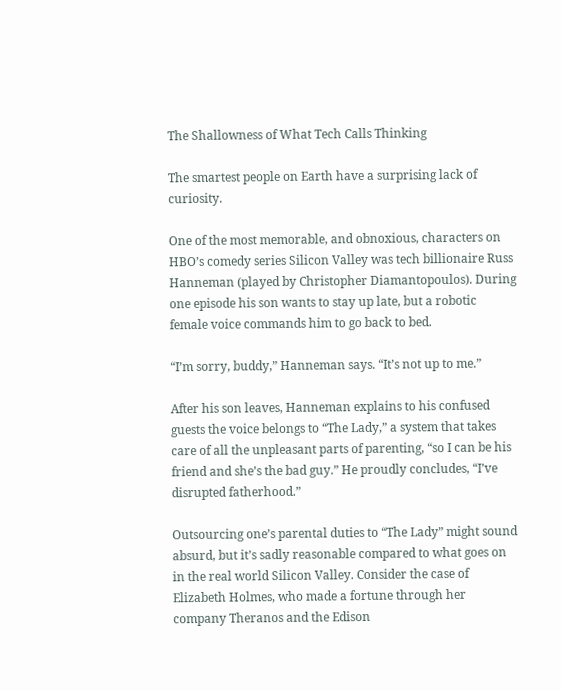The Shallowness of What Tech Calls Thinking

The smartest people on Earth have a surprising lack of curiosity.

One of the most memorable, and obnoxious, characters on HBO’s comedy series Silicon Valley was tech billionaire Russ Hanneman (played by Christopher Diamantopoulos). During one episode his son wants to stay up late, but a robotic female voice commands him to go back to bed.

“I’m sorry, buddy,” Hanneman says. “It’s not up to me.”

After his son leaves, Hanneman explains to his confused guests the voice belongs to “The Lady,” a system that takes care of all the unpleasant parts of parenting, “so I can be his friend and she’s the bad guy.” He proudly concludes, “I’ve disrupted fatherhood.”

Outsourcing one’s parental duties to “The Lady” might sound absurd, but it’s sadly reasonable compared to what goes on in the real world Silicon Valley. Consider the case of Elizabeth Holmes, who made a fortune through her company Theranos and the Edison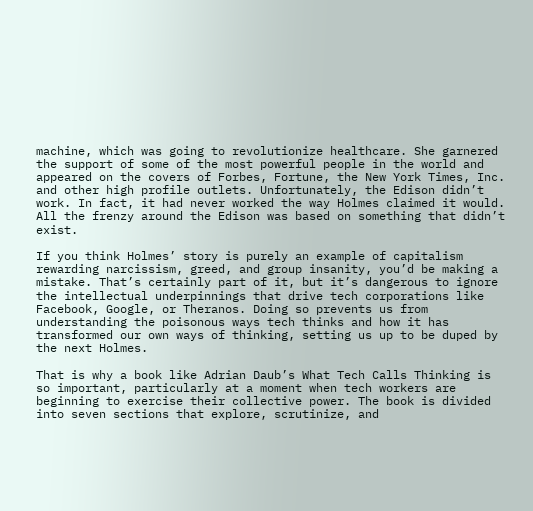machine, which was going to revolutionize healthcare. She garnered the support of some of the most powerful people in the world and appeared on the covers of Forbes, Fortune, the New York Times, Inc. and other high profile outlets. Unfortunately, the Edison didn’t work. In fact, it had never worked the way Holmes claimed it would. All the frenzy around the Edison was based on something that didn’t exist.

If you think Holmes’ story is purely an example of capitalism rewarding narcissism, greed, and group insanity, you’d be making a mistake. That’s certainly part of it, but it’s dangerous to ignore the intellectual underpinnings that drive tech corporations like Facebook, Google, or Theranos. Doing so prevents us from understanding the poisonous ways tech thinks and how it has transformed our own ways of thinking, setting us up to be duped by the next Holmes.

That is why a book like Adrian Daub’s What Tech Calls Thinking is so important, particularly at a moment when tech workers are beginning to exercise their collective power. The book is divided into seven sections that explore, scrutinize, and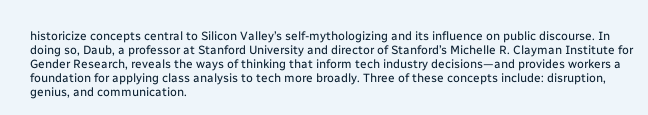historicize concepts central to Silicon Valley’s self-mythologizing and its influence on public discourse. In doing so, Daub, a professor at Stanford University and director of Stanford’s Michelle R. Clayman Institute for Gender Research, reveals the ways of thinking that inform tech industry decisions—and provides workers a foundation for applying class analysis to tech more broadly. Three of these concepts include: disruption, genius, and communication.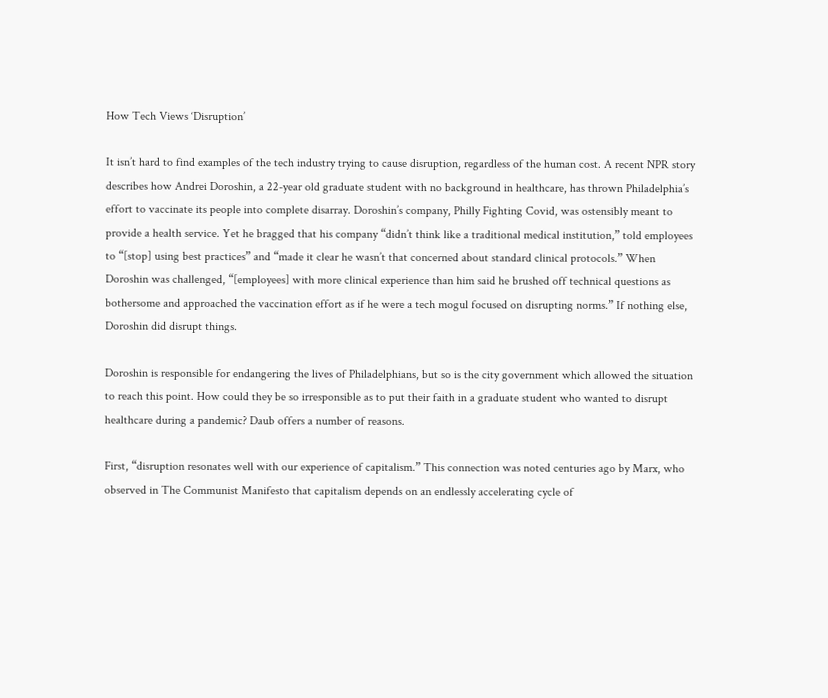How Tech Views ‘Disruption’

It isn’t hard to find examples of the tech industry trying to cause disruption, regardless of the human cost. A recent NPR story describes how Andrei Doroshin, a 22-year old graduate student with no background in healthcare, has thrown Philadelphia’s effort to vaccinate its people into complete disarray. Doroshin’s company, Philly Fighting Covid, was ostensibly meant to provide a health service. Yet he bragged that his company “didn’t think like a traditional medical institution,” told employees to “[stop] using best practices” and “made it clear he wasn’t that concerned about standard clinical protocols.” When Doroshin was challenged, “[employees] with more clinical experience than him said he brushed off technical questions as bothersome and approached the vaccination effort as if he were a tech mogul focused on disrupting norms.” If nothing else, Doroshin did disrupt things.

Doroshin is responsible for endangering the lives of Philadelphians, but so is the city government which allowed the situation to reach this point. How could they be so irresponsible as to put their faith in a graduate student who wanted to disrupt healthcare during a pandemic? Daub offers a number of reasons.

First, “disruption resonates well with our experience of capitalism.” This connection was noted centuries ago by Marx, who observed in The Communist Manifesto that capitalism depends on an endlessly accelerating cycle of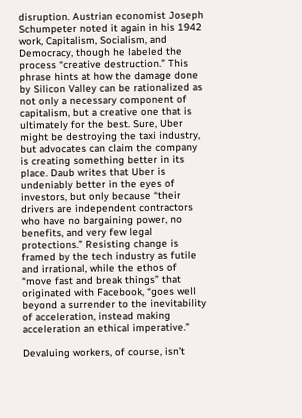disruption. Austrian economist Joseph Schumpeter noted it again in his 1942 work, Capitalism, Socialism, and Democracy, though he labeled the process “creative destruction.” This phrase hints at how the damage done by Silicon Valley can be rationalized as not only a necessary component of capitalism, but a creative one that is ultimately for the best. Sure, Uber might be destroying the taxi industry, but advocates can claim the company is creating something better in its place. Daub writes that Uber is undeniably better in the eyes of investors, but only because “their drivers are independent contractors who have no bargaining power, no benefits, and very few legal protections.” Resisting change is framed by the tech industry as futile and irrational, while the ethos of “move fast and break things” that originated with Facebook, “goes well beyond a surrender to the inevitability of acceleration, instead making acceleration an ethical imperative.”

Devaluing workers, of course, isn’t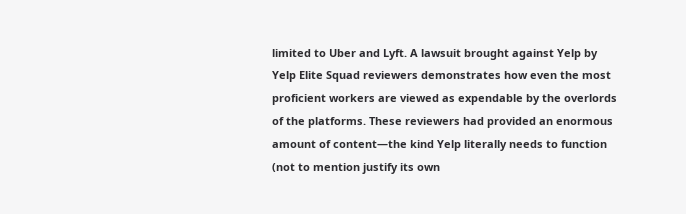limited to Uber and Lyft. A lawsuit brought against Yelp by Yelp Elite Squad reviewers demonstrates how even the most proficient workers are viewed as expendable by the overlords of the platforms. These reviewers had provided an enormous amount of content—the kind Yelp literally needs to function (not to mention justify its own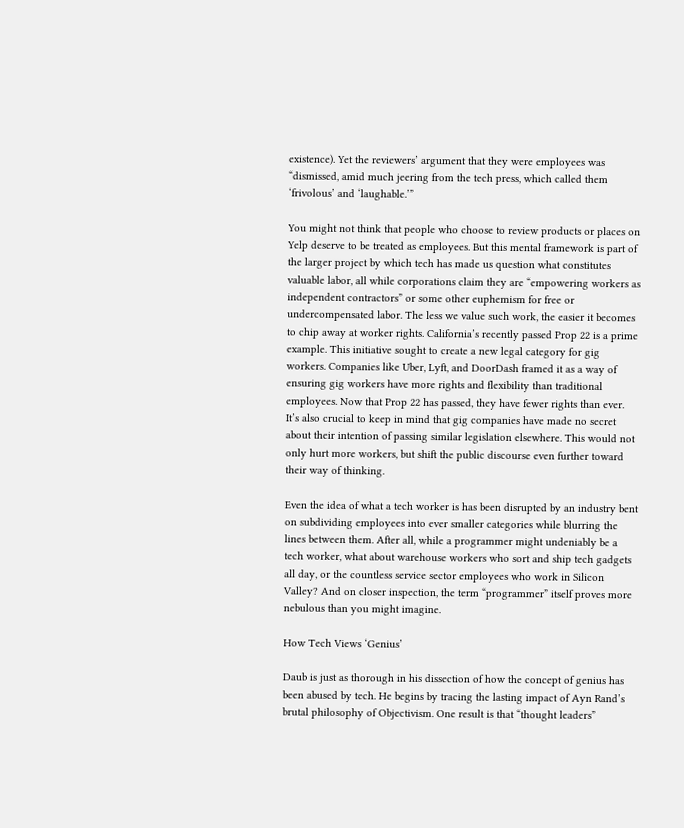existence). Yet the reviewers’ argument that they were employees was “dismissed, amid much jeering from the tech press, which called them ‘frivolous’ and ‘laughable.’”

You might not think that people who choose to review products or places on Yelp deserve to be treated as employees. But this mental framework is part of the larger project by which tech has made us question what constitutes valuable labor, all while corporations claim they are “empowering workers as independent contractors” or some other euphemism for free or undercompensated labor. The less we value such work, the easier it becomes to chip away at worker rights. California’s recently passed Prop 22 is a prime example. This initiative sought to create a new legal category for gig workers. Companies like Uber, Lyft, and DoorDash framed it as a way of ensuring gig workers have more rights and flexibility than traditional employees. Now that Prop 22 has passed, they have fewer rights than ever. It’s also crucial to keep in mind that gig companies have made no secret about their intention of passing similar legislation elsewhere. This would not only hurt more workers, but shift the public discourse even further toward their way of thinking.

Even the idea of what a tech worker is has been disrupted by an industry bent on subdividing employees into ever smaller categories while blurring the lines between them. After all, while a programmer might undeniably be a tech worker, what about warehouse workers who sort and ship tech gadgets all day, or the countless service sector employees who work in Silicon Valley? And on closer inspection, the term “programmer” itself proves more nebulous than you might imagine.

How Tech Views ‘Genius’

Daub is just as thorough in his dissection of how the concept of genius has been abused by tech. He begins by tracing the lasting impact of Ayn Rand’s brutal philosophy of Objectivism. One result is that “thought leaders”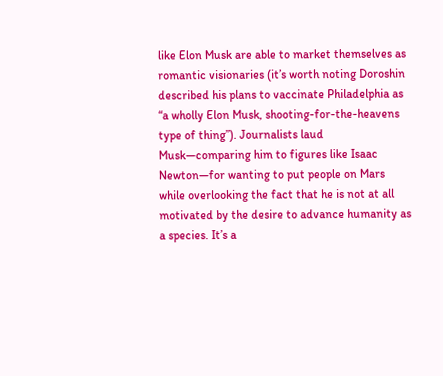like Elon Musk are able to market themselves as romantic visionaries (it’s worth noting Doroshin described his plans to vaccinate Philadelphia as “a wholly Elon Musk, shooting-for-the-heavens type of thing”). Journalists laud Musk—comparing him to figures like Isaac Newton—for wanting to put people on Mars while overlooking the fact that he is not at all motivated by the desire to advance humanity as a species. It’s a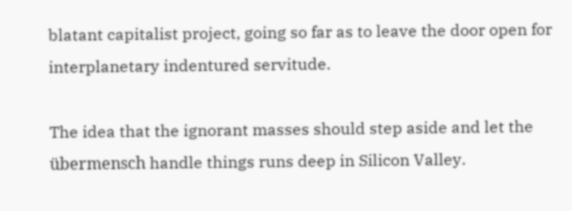blatant capitalist project, going so far as to leave the door open for interplanetary indentured servitude.

The idea that the ignorant masses should step aside and let the übermensch handle things runs deep in Silicon Valley.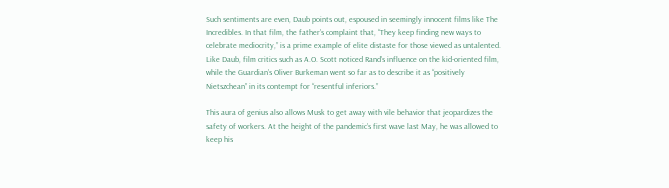Such sentiments are even, Daub points out, espoused in seemingly innocent films like The Incredibles. In that film, the father’s complaint that, “They keep finding new ways to celebrate mediocrity,” is a prime example of elite distaste for those viewed as untalented. Like Daub, film critics such as A.O. Scott noticed Rand’s influence on the kid-oriented film, while the Guardian’s Oliver Burkeman went so far as to describe it as “positively Nietszchean” in its contempt for “resentful inferiors.”

This aura of genius also allows Musk to get away with vile behavior that jeopardizes the safety of workers. At the height of the pandemic’s first wave last May, he was allowed to keep his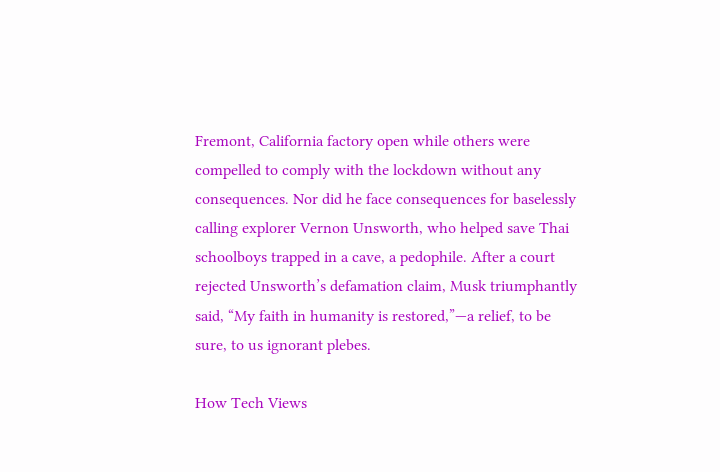Fremont, California factory open while others were compelled to comply with the lockdown without any consequences. Nor did he face consequences for baselessly calling explorer Vernon Unsworth, who helped save Thai schoolboys trapped in a cave, a pedophile. After a court rejected Unsworth’s defamation claim, Musk triumphantly said, “My faith in humanity is restored,”—a relief, to be sure, to us ignorant plebes.

How Tech Views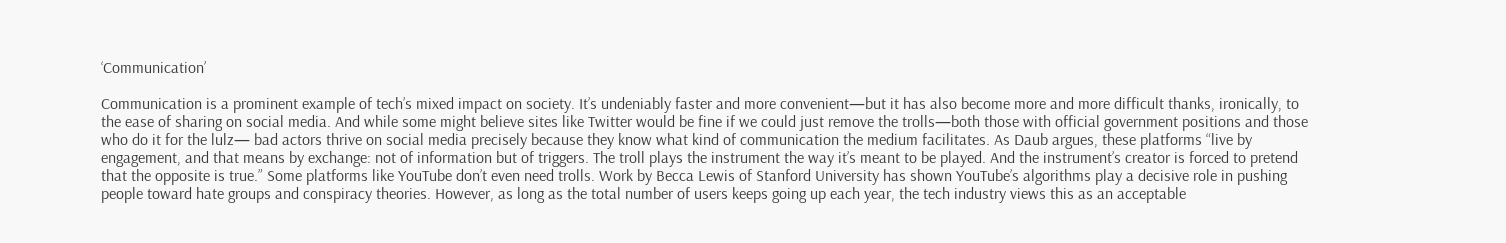‘Communication’

Communication is a prominent example of tech’s mixed impact on society. It’s undeniably faster and more convenient—but it has also become more and more difficult thanks, ironically, to the ease of sharing on social media. And while some might believe sites like Twitter would be fine if we could just remove the trolls—both those with official government positions and those who do it for the lulz— bad actors thrive on social media precisely because they know what kind of communication the medium facilitates. As Daub argues, these platforms “live by engagement, and that means by exchange: not of information but of triggers. The troll plays the instrument the way it’s meant to be played. And the instrument’s creator is forced to pretend that the opposite is true.” Some platforms like YouTube don’t even need trolls. Work by Becca Lewis of Stanford University has shown YouTube’s algorithms play a decisive role in pushing people toward hate groups and conspiracy theories. However, as long as the total number of users keeps going up each year, the tech industry views this as an acceptable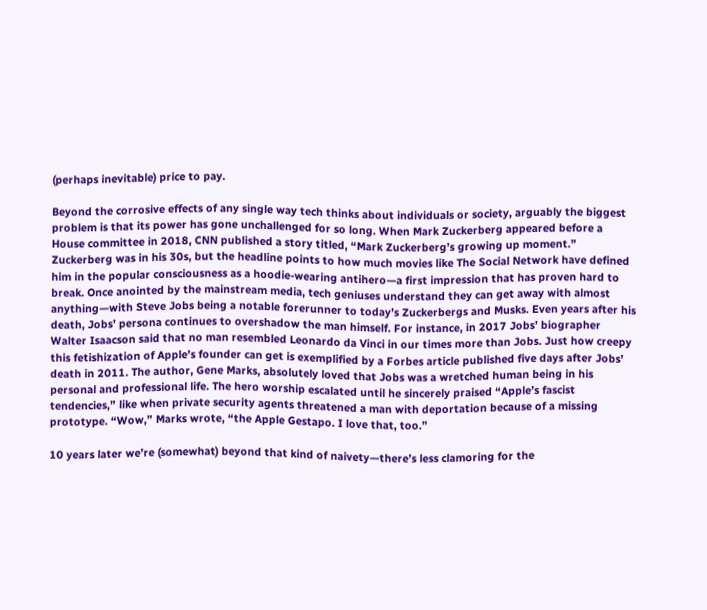(perhaps inevitable) price to pay.

Beyond the corrosive effects of any single way tech thinks about individuals or society, arguably the biggest problem is that its power has gone unchallenged for so long. When Mark Zuckerberg appeared before a House committee in 2018, CNN published a story titled, “Mark Zuckerberg’s growing up moment.” Zuckerberg was in his 30s, but the headline points to how much movies like The Social Network have defined him in the popular consciousness as a hoodie-wearing antihero—a first impression that has proven hard to break. Once anointed by the mainstream media, tech geniuses understand they can get away with almost anything—with Steve Jobs being a notable forerunner to today’s Zuckerbergs and Musks. Even years after his death, Jobs’ persona continues to overshadow the man himself. For instance, in 2017 Jobs’ biographer Walter Isaacson said that no man resembled Leonardo da Vinci in our times more than Jobs. Just how creepy this fetishization of Apple’s founder can get is exemplified by a Forbes article published five days after Jobs’ death in 2011. The author, Gene Marks, absolutely loved that Jobs was a wretched human being in his personal and professional life. The hero worship escalated until he sincerely praised “Apple’s fascist tendencies,” like when private security agents threatened a man with deportation because of a missing prototype. “Wow,” Marks wrote, “the Apple Gestapo. I love that, too.”

10 years later we’re (somewhat) beyond that kind of naivety—there’s less clamoring for the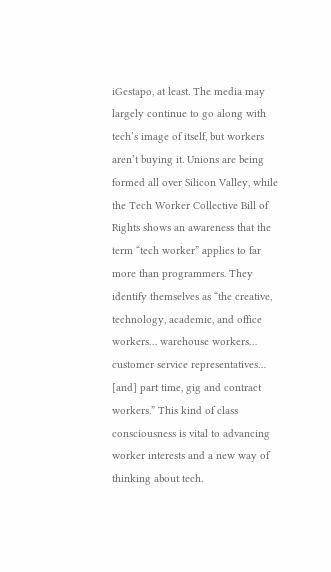iGestapo, at least. The media may largely continue to go along with tech’s image of itself, but workers aren’t buying it. Unions are being formed all over Silicon Valley, while the Tech Worker Collective Bill of Rights shows an awareness that the term “tech worker” applies to far more than programmers. They identify themselves as “the creative, technology, academic, and office workers… warehouse workers… customer service representatives… [and] part time, gig and contract workers.” This kind of class consciousness is vital to advancing worker interests and a new way of thinking about tech.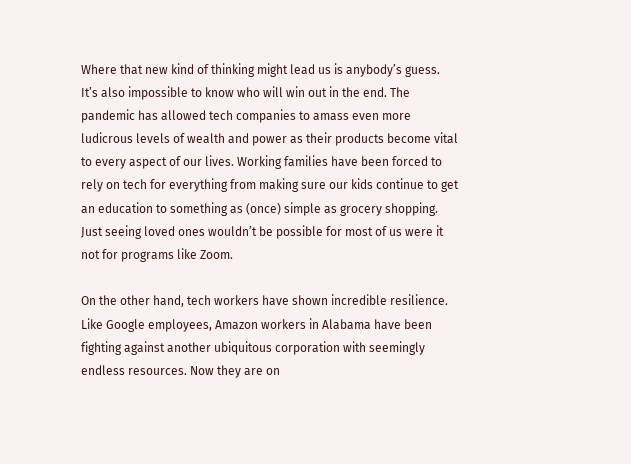Where that new kind of thinking might lead us is anybody’s guess. It’s also impossible to know who will win out in the end. The pandemic has allowed tech companies to amass even more ludicrous levels of wealth and power as their products become vital to every aspect of our lives. Working families have been forced to rely on tech for everything from making sure our kids continue to get an education to something as (once) simple as grocery shopping. Just seeing loved ones wouldn’t be possible for most of us were it not for programs like Zoom.

On the other hand, tech workers have shown incredible resilience. Like Google employees, Amazon workers in Alabama have been fighting against another ubiquitous corporation with seemingly endless resources. Now they are on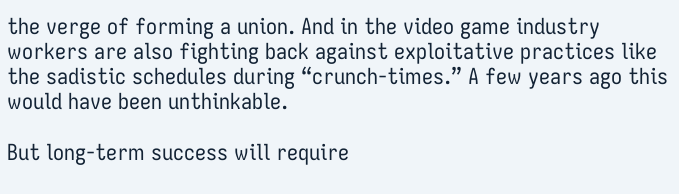the verge of forming a union. And in the video game industry workers are also fighting back against exploitative practices like the sadistic schedules during “crunch-times.” A few years ago this would have been unthinkable.

But long-term success will require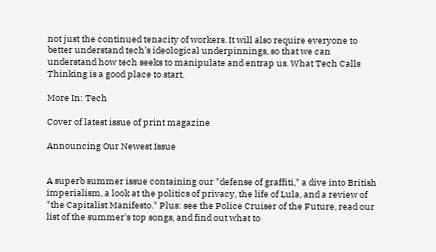not just the continued tenacity of workers. It will also require everyone to better understand tech’s ideological underpinnings, so that we can understand how tech seeks to manipulate and entrap us. What Tech Calls Thinking is a good place to start.

More In: Tech

Cover of latest issue of print magazine

Announcing Our Newest Issue


A superb summer issue containing our "defense of graffiti," a dive into British imperialism, a look at the politics of privacy, the life of Lula, and a review of "the Capitalist Manifesto." Plus: see the Police Cruiser of the Future, read our list of the summer's top songs, and find out what to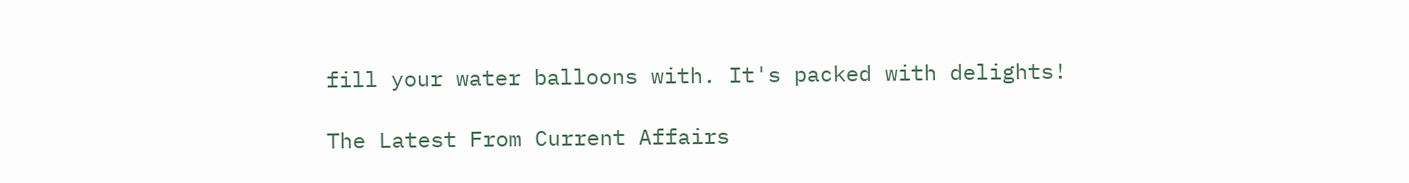fill your water balloons with. It's packed with delights!

The Latest From Current Affairs